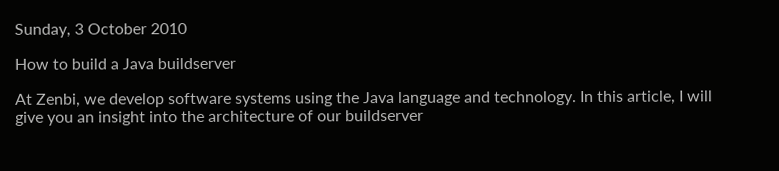Sunday, 3 October 2010

How to build a Java buildserver

At Zenbi, we develop software systems using the Java language and technology. In this article, I will give you an insight into the architecture of our buildserver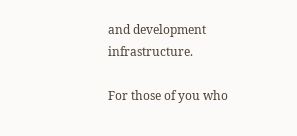and development infrastructure.

For those of you who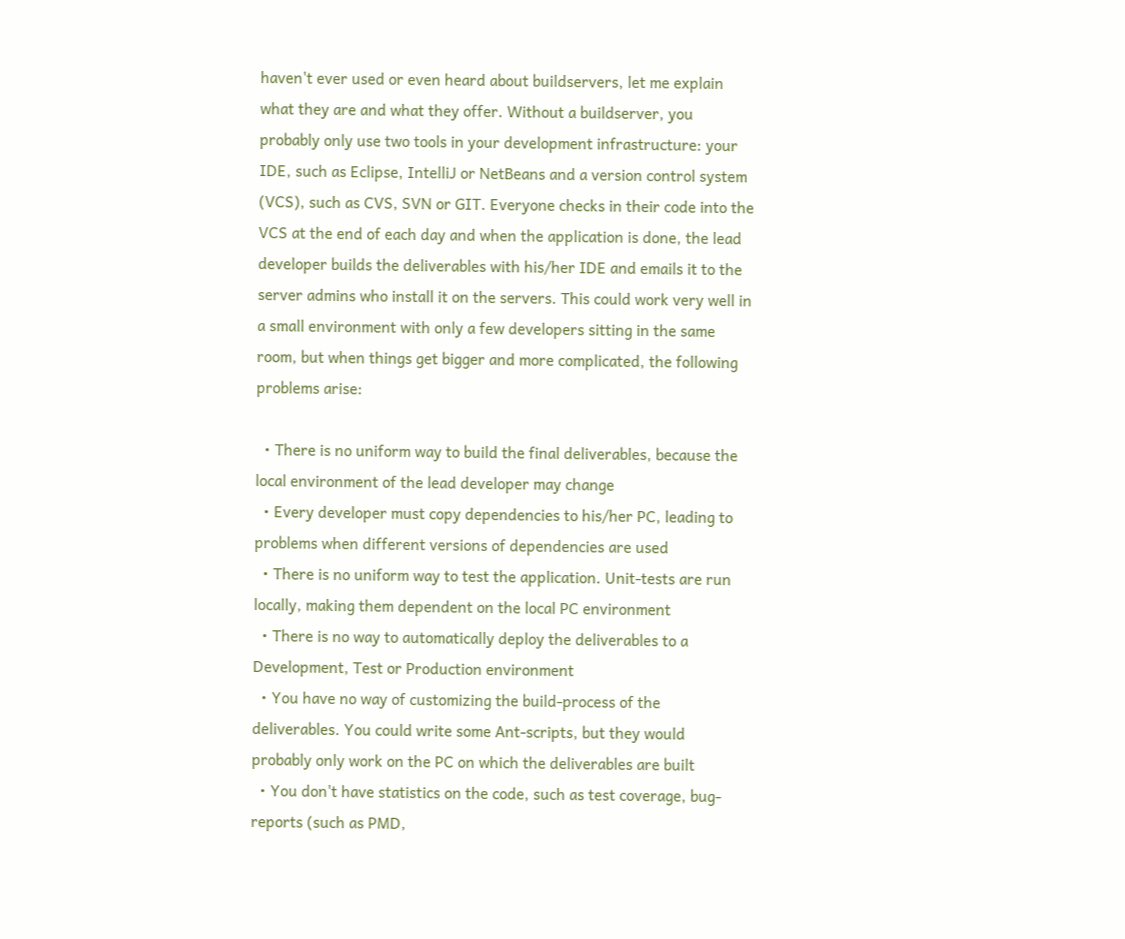haven't ever used or even heard about buildservers, let me explain what they are and what they offer. Without a buildserver, you probably only use two tools in your development infrastructure: your IDE, such as Eclipse, IntelliJ or NetBeans and a version control system (VCS), such as CVS, SVN or GIT. Everyone checks in their code into the VCS at the end of each day and when the application is done, the lead developer builds the deliverables with his/her IDE and emails it to the server admins who install it on the servers. This could work very well in a small environment with only a few developers sitting in the same room, but when things get bigger and more complicated, the following problems arise:

  • There is no uniform way to build the final deliverables, because the local environment of the lead developer may change
  • Every developer must copy dependencies to his/her PC, leading to problems when different versions of dependencies are used
  • There is no uniform way to test the application. Unit-tests are run locally, making them dependent on the local PC environment
  • There is no way to automatically deploy the deliverables to a Development, Test or Production environment
  • You have no way of customizing the build-process of the deliverables. You could write some Ant-scripts, but they would probably only work on the PC on which the deliverables are built
  • You don't have statistics on the code, such as test coverage, bug-reports (such as PMD,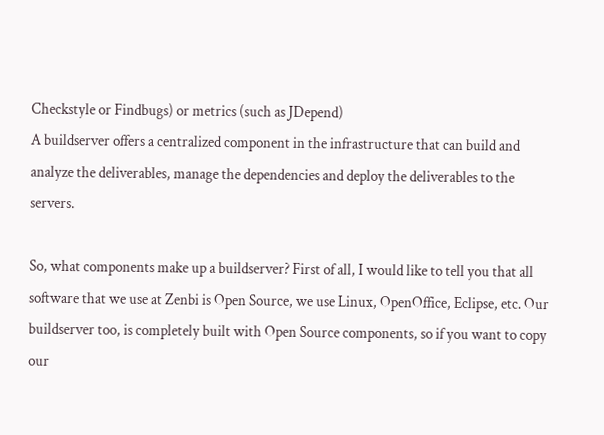Checkstyle or Findbugs) or metrics (such as JDepend)
A buildserver offers a centralized component in the infrastructure that can build and analyze the deliverables, manage the dependencies and deploy the deliverables to the servers.

So, what components make up a buildserver? First of all, I would like to tell you that all software that we use at Zenbi is Open Source, we use Linux, OpenOffice, Eclipse, etc. Our buildserver too, is completely built with Open Source components, so if you want to copy our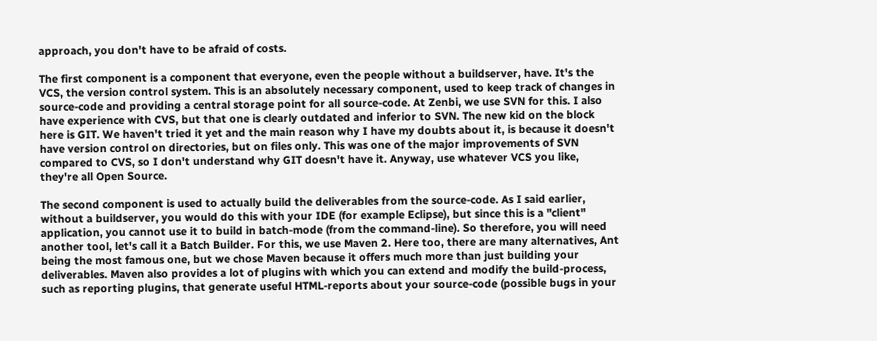approach, you don't have to be afraid of costs.

The first component is a component that everyone, even the people without a buildserver, have. It's the VCS, the version control system. This is an absolutely necessary component, used to keep track of changes in source-code and providing a central storage point for all source-code. At Zenbi, we use SVN for this. I also have experience with CVS, but that one is clearly outdated and inferior to SVN. The new kid on the block here is GIT. We haven't tried it yet and the main reason why I have my doubts about it, is because it doesn't have version control on directories, but on files only. This was one of the major improvements of SVN compared to CVS, so I don't understand why GIT doesn't have it. Anyway, use whatever VCS you like, they're all Open Source.

The second component is used to actually build the deliverables from the source-code. As I said earlier, without a buildserver, you would do this with your IDE (for example Eclipse), but since this is a "client" application, you cannot use it to build in batch-mode (from the command-line). So therefore, you will need another tool, let's call it a Batch Builder. For this, we use Maven 2. Here too, there are many alternatives, Ant being the most famous one, but we chose Maven because it offers much more than just building your deliverables. Maven also provides a lot of plugins with which you can extend and modify the build-process, such as reporting plugins, that generate useful HTML-reports about your source-code (possible bugs in your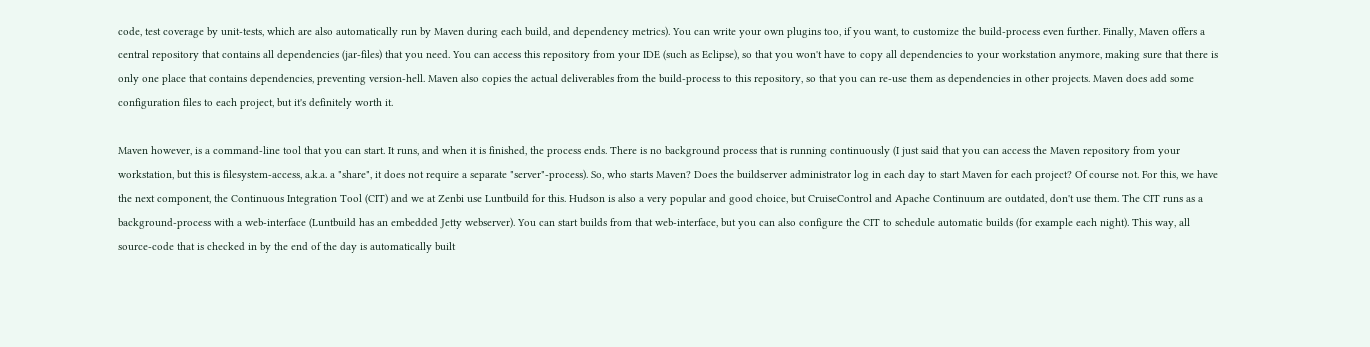code, test coverage by unit-tests, which are also automatically run by Maven during each build, and dependency metrics). You can write your own plugins too, if you want, to customize the build-process even further. Finally, Maven offers a central repository that contains all dependencies (jar-files) that you need. You can access this repository from your IDE (such as Eclipse), so that you won't have to copy all dependencies to your workstation anymore, making sure that there is only one place that contains dependencies, preventing version-hell. Maven also copies the actual deliverables from the build-process to this repository, so that you can re-use them as dependencies in other projects. Maven does add some configuration files to each project, but it's definitely worth it.

Maven however, is a command-line tool that you can start. It runs, and when it is finished, the process ends. There is no background process that is running continuously (I just said that you can access the Maven repository from your workstation, but this is filesystem-access, a.k.a. a "share", it does not require a separate "server"-process). So, who starts Maven? Does the buildserver administrator log in each day to start Maven for each project? Of course not. For this, we have the next component, the Continuous Integration Tool (CIT) and we at Zenbi use Luntbuild for this. Hudson is also a very popular and good choice, but CruiseControl and Apache Continuum are outdated, don't use them. The CIT runs as a background-process with a web-interface (Luntbuild has an embedded Jetty webserver). You can start builds from that web-interface, but you can also configure the CIT to schedule automatic builds (for example each night). This way, all source-code that is checked in by the end of the day is automatically built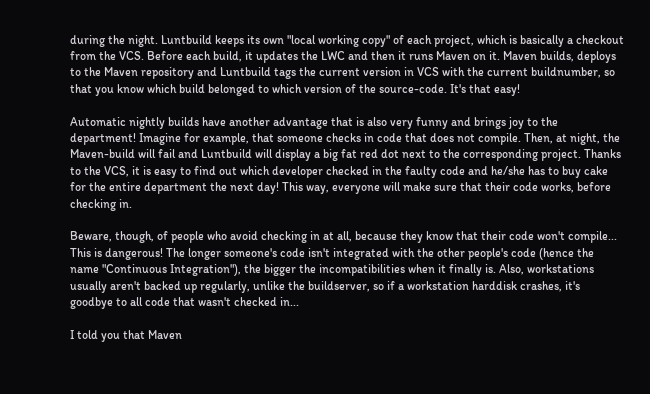during the night. Luntbuild keeps its own "local working copy" of each project, which is basically a checkout from the VCS. Before each build, it updates the LWC and then it runs Maven on it. Maven builds, deploys to the Maven repository and Luntbuild tags the current version in VCS with the current buildnumber, so that you know which build belonged to which version of the source-code. It's that easy!

Automatic nightly builds have another advantage that is also very funny and brings joy to the department! Imagine for example, that someone checks in code that does not compile. Then, at night, the Maven-build will fail and Luntbuild will display a big fat red dot next to the corresponding project. Thanks to the VCS, it is easy to find out which developer checked in the faulty code and he/she has to buy cake for the entire department the next day! This way, everyone will make sure that their code works, before checking in.

Beware, though, of people who avoid checking in at all, because they know that their code won't compile... This is dangerous! The longer someone's code isn't integrated with the other people's code (hence the name "Continuous Integration"), the bigger the incompatibilities when it finally is. Also, workstations usually aren't backed up regularly, unlike the buildserver, so if a workstation harddisk crashes, it's goodbye to all code that wasn't checked in...

I told you that Maven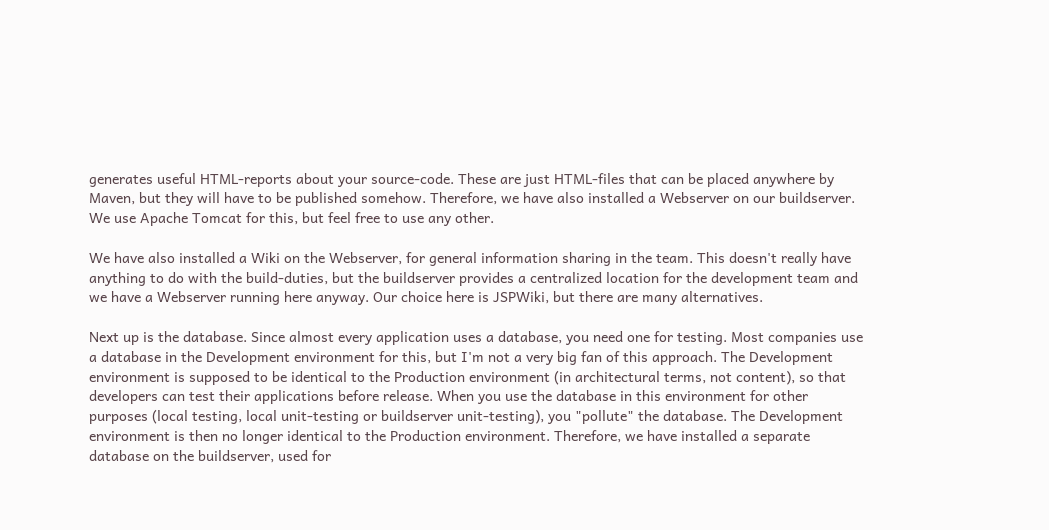generates useful HTML-reports about your source-code. These are just HTML-files that can be placed anywhere by Maven, but they will have to be published somehow. Therefore, we have also installed a Webserver on our buildserver. We use Apache Tomcat for this, but feel free to use any other.

We have also installed a Wiki on the Webserver, for general information sharing in the team. This doesn't really have anything to do with the build-duties, but the buildserver provides a centralized location for the development team and we have a Webserver running here anyway. Our choice here is JSPWiki, but there are many alternatives.

Next up is the database. Since almost every application uses a database, you need one for testing. Most companies use a database in the Development environment for this, but I'm not a very big fan of this approach. The Development environment is supposed to be identical to the Production environment (in architectural terms, not content), so that developers can test their applications before release. When you use the database in this environment for other purposes (local testing, local unit-testing or buildserver unit-testing), you "pollute" the database. The Development environment is then no longer identical to the Production environment. Therefore, we have installed a separate database on the buildserver, used for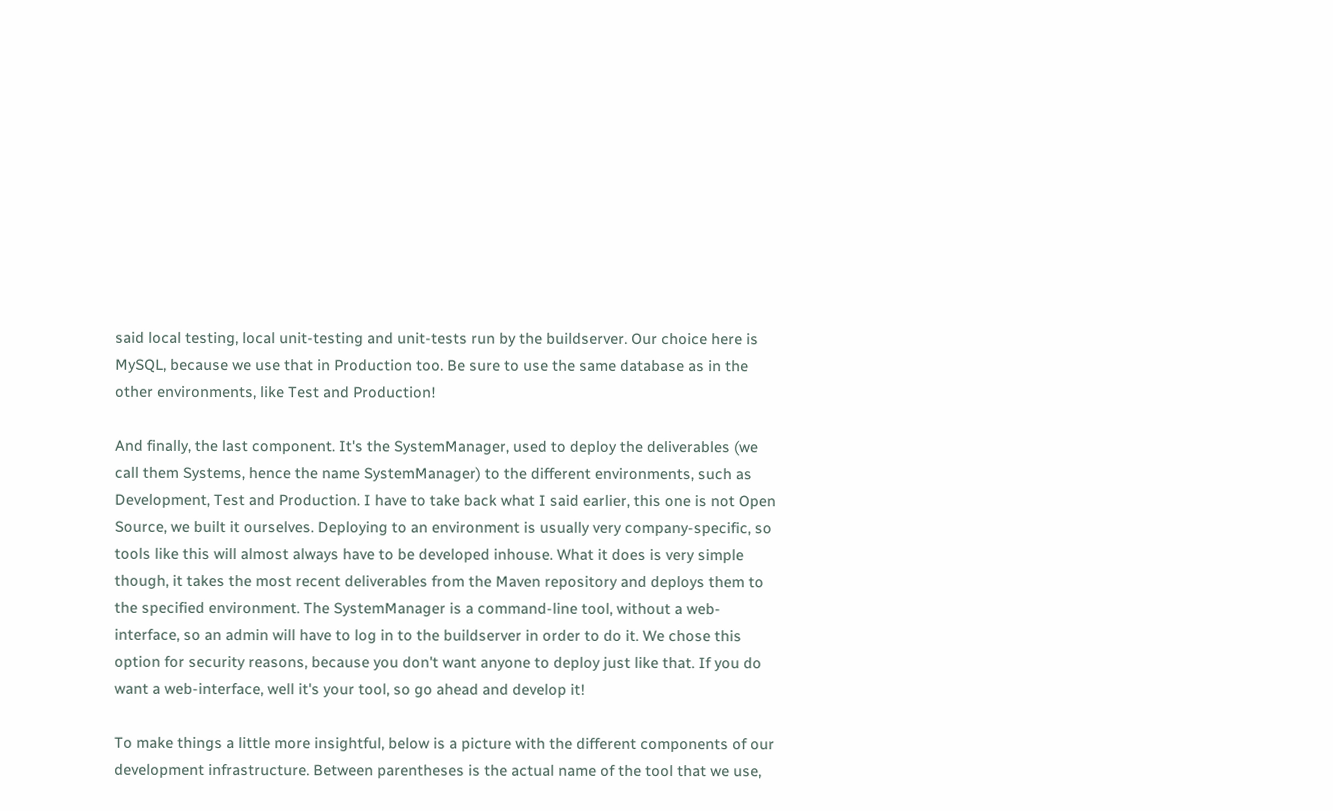said local testing, local unit-testing and unit-tests run by the buildserver. Our choice here is MySQL, because we use that in Production too. Be sure to use the same database as in the other environments, like Test and Production!

And finally, the last component. It's the SystemManager, used to deploy the deliverables (we call them Systems, hence the name SystemManager) to the different environments, such as Development, Test and Production. I have to take back what I said earlier, this one is not Open Source, we built it ourselves. Deploying to an environment is usually very company-specific, so tools like this will almost always have to be developed inhouse. What it does is very simple though, it takes the most recent deliverables from the Maven repository and deploys them to the specified environment. The SystemManager is a command-line tool, without a web-interface, so an admin will have to log in to the buildserver in order to do it. We chose this option for security reasons, because you don't want anyone to deploy just like that. If you do want a web-interface, well it's your tool, so go ahead and develop it!

To make things a little more insightful, below is a picture with the different components of our development infrastructure. Between parentheses is the actual name of the tool that we use,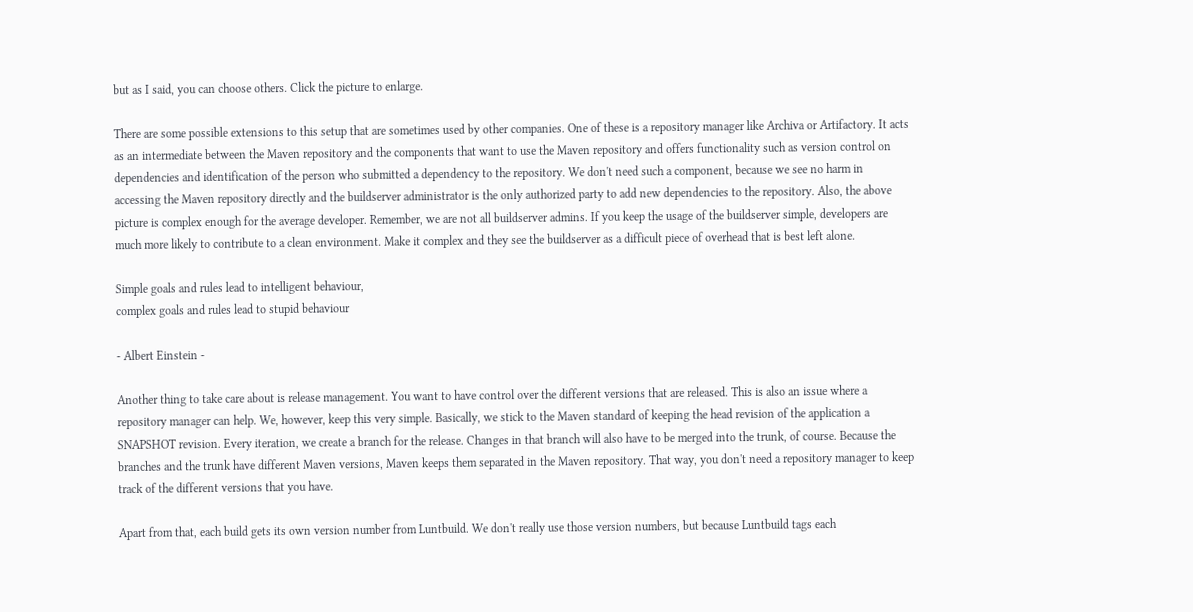but as I said, you can choose others. Click the picture to enlarge.

There are some possible extensions to this setup that are sometimes used by other companies. One of these is a repository manager like Archiva or Artifactory. It acts as an intermediate between the Maven repository and the components that want to use the Maven repository and offers functionality such as version control on dependencies and identification of the person who submitted a dependency to the repository. We don't need such a component, because we see no harm in accessing the Maven repository directly and the buildserver administrator is the only authorized party to add new dependencies to the repository. Also, the above picture is complex enough for the average developer. Remember, we are not all buildserver admins. If you keep the usage of the buildserver simple, developers are much more likely to contribute to a clean environment. Make it complex and they see the buildserver as a difficult piece of overhead that is best left alone.

Simple goals and rules lead to intelligent behaviour,
complex goals and rules lead to stupid behaviour

- Albert Einstein -

Another thing to take care about is release management. You want to have control over the different versions that are released. This is also an issue where a repository manager can help. We, however, keep this very simple. Basically, we stick to the Maven standard of keeping the head revision of the application a SNAPSHOT revision. Every iteration, we create a branch for the release. Changes in that branch will also have to be merged into the trunk, of course. Because the branches and the trunk have different Maven versions, Maven keeps them separated in the Maven repository. That way, you don't need a repository manager to keep track of the different versions that you have.

Apart from that, each build gets its own version number from Luntbuild. We don't really use those version numbers, but because Luntbuild tags each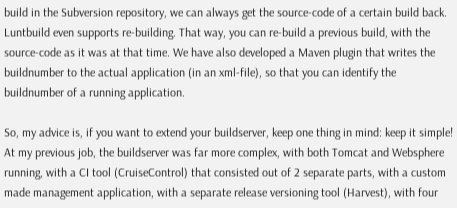build in the Subversion repository, we can always get the source-code of a certain build back. Luntbuild even supports re-building. That way, you can re-build a previous build, with the source-code as it was at that time. We have also developed a Maven plugin that writes the buildnumber to the actual application (in an xml-file), so that you can identify the buildnumber of a running application.

So, my advice is, if you want to extend your buildserver, keep one thing in mind: keep it simple! At my previous job, the buildserver was far more complex, with both Tomcat and Websphere running, with a CI tool (CruiseControl) that consisted out of 2 separate parts, with a custom made management application, with a separate release versioning tool (Harvest), with four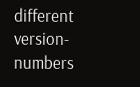different version-numbers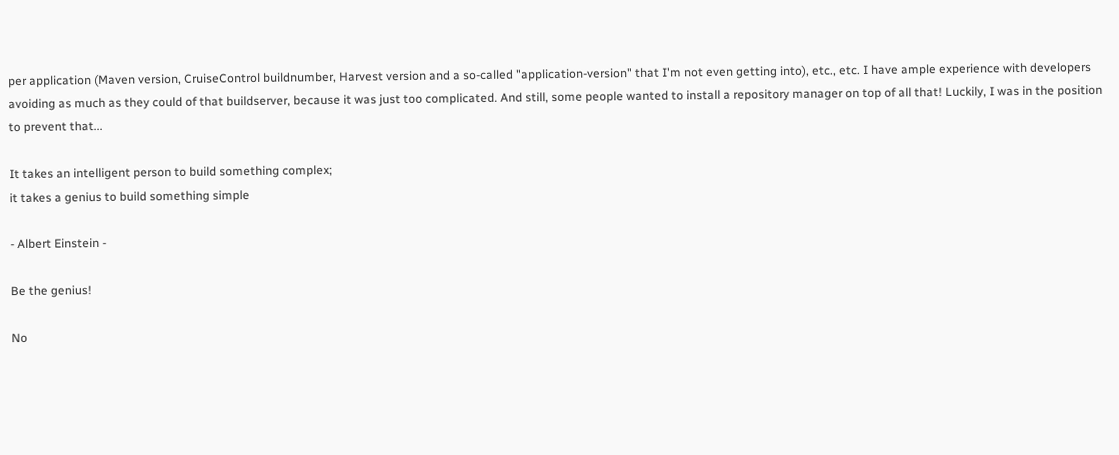per application (Maven version, CruiseControl buildnumber, Harvest version and a so-called "application-version" that I'm not even getting into), etc., etc. I have ample experience with developers avoiding as much as they could of that buildserver, because it was just too complicated. And still, some people wanted to install a repository manager on top of all that! Luckily, I was in the position to prevent that...

It takes an intelligent person to build something complex;
it takes a genius to build something simple

- Albert Einstein -

Be the genius!

No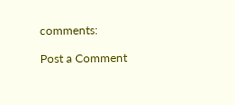comments:

Post a Comment